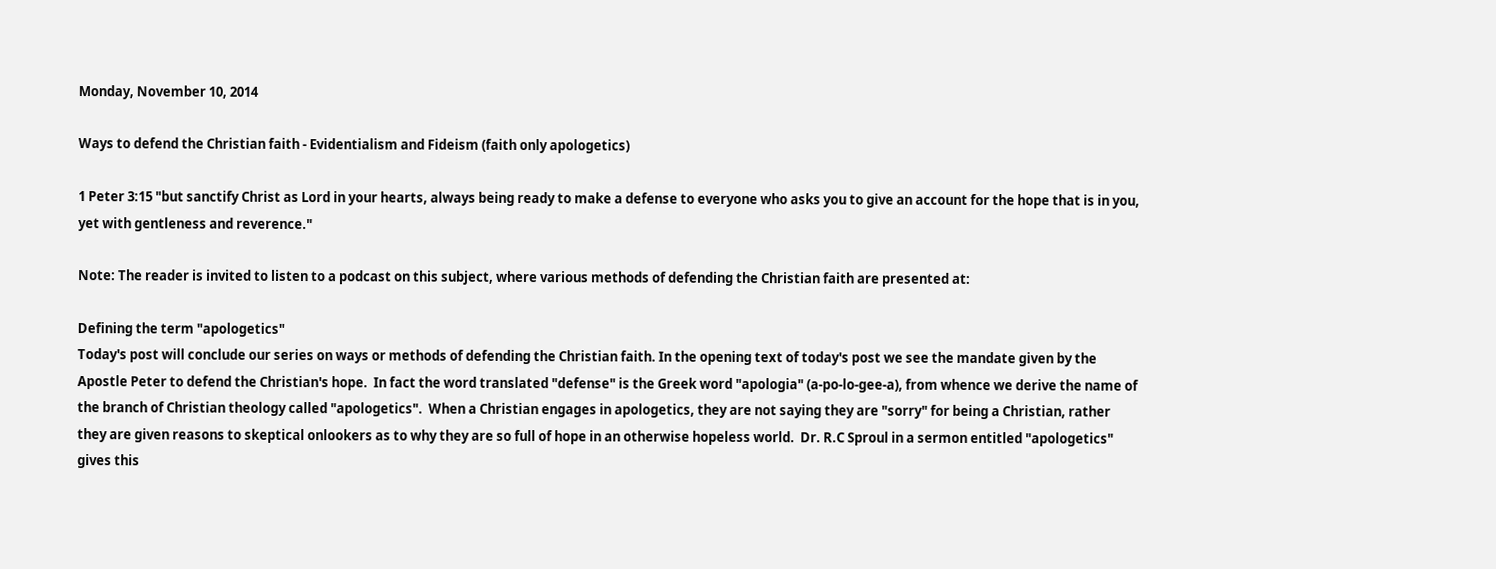Monday, November 10, 2014

Ways to defend the Christian faith - Evidentialism and Fideism (faith only apologetics)

1 Peter 3:15 "but sanctify Christ as Lord in your hearts, always being ready to make a defense to everyone who asks you to give an account for the hope that is in you, yet with gentleness and reverence."

Note: The reader is invited to listen to a podcast on this subject, where various methods of defending the Christian faith are presented at:

Defining the term "apologetics"
Today's post will conclude our series on ways or methods of defending the Christian faith. In the opening text of today's post we see the mandate given by the Apostle Peter to defend the Christian's hope.  In fact the word translated "defense" is the Greek word "apologia" (a-po-lo-gee-a), from whence we derive the name of the branch of Christian theology called "apologetics".  When a Christian engages in apologetics, they are not saying they are "sorry" for being a Christian, rather they are given reasons to skeptical onlookers as to why they are so full of hope in an otherwise hopeless world.  Dr. R.C Sproul in a sermon entitled "apologetics" gives this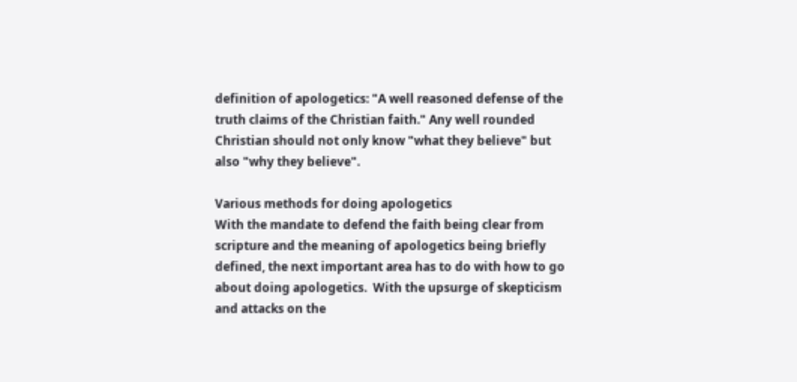definition of apologetics: "A well reasoned defense of the truth claims of the Christian faith." Any well rounded Christian should not only know "what they believe" but also "why they believe".

Various methods for doing apologetics
With the mandate to defend the faith being clear from scripture and the meaning of apologetics being briefly defined, the next important area has to do with how to go about doing apologetics.  With the upsurge of skepticism and attacks on the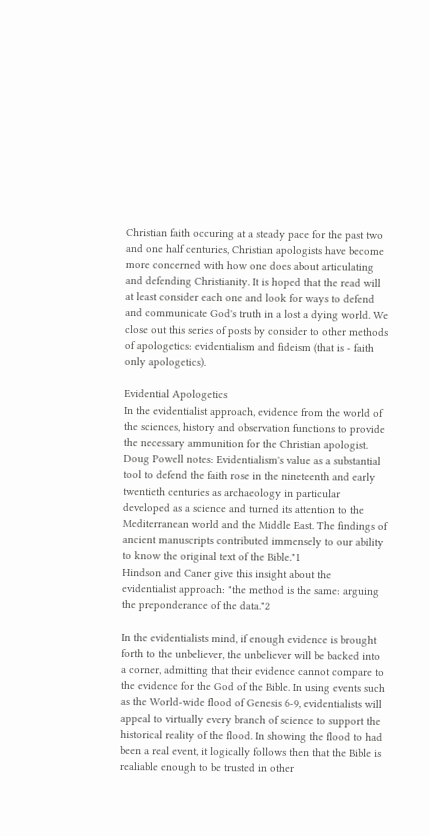Christian faith occuring at a steady pace for the past two and one half centuries, Christian apologists have become more concerned with how one does about articulating and defending Christianity. It is hoped that the read will at least consider each one and look for ways to defend and communicate God's truth in a lost a dying world. We close out this series of posts by consider to other methods of apologetics: evidentialism and fideism (that is - faith only apologetics).

Evidential Apologetics
In the evidentialist approach, evidence from the world of the sciences, history and observation functions to provide the necessary ammunition for the Christian apologist. Doug Powell notes: Evidentialism's value as a substantial tool to defend the faith rose in the nineteenth and early twentieth centuries as archaeology in particular developed as a science and turned its attention to the Mediterranean world and the Middle East. The findings of ancient manuscripts contributed immensely to our ability to know the original text of the Bible."1
Hindson and Caner give this insight about the evidentialist approach: "the method is the same: arguing the preponderance of the data."2

In the evidentialists mind, if enough evidence is brought forth to the unbeliever, the unbeliever will be backed into a corner, admitting that their evidence cannot compare to the evidence for the God of the Bible. In using events such as the World-wide flood of Genesis 6-9, evidentialists will appeal to virtually every branch of science to support the historical reality of the flood. In showing the flood to had been a real event, it logically follows then that the Bible is realiable enough to be trusted in other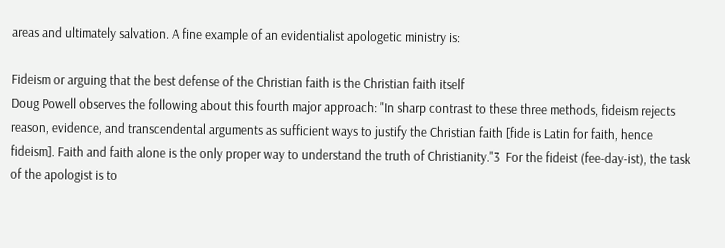areas and ultimately salvation. A fine example of an evidentialist apologetic ministry is:

Fideism or arguing that the best defense of the Christian faith is the Christian faith itself
Doug Powell observes the following about this fourth major approach: "In sharp contrast to these three methods, fideism rejects reason, evidence, and transcendental arguments as sufficient ways to justify the Christian faith [fide is Latin for faith, hence fideism]. Faith and faith alone is the only proper way to understand the truth of Christianity."3  For the fideist (fee-day-ist), the task of the apologist is to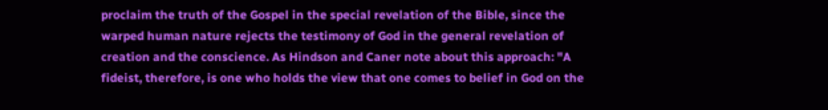proclaim the truth of the Gospel in the special revelation of the Bible, since the warped human nature rejects the testimony of God in the general revelation of creation and the conscience. As Hindson and Caner note about this approach: "A fideist, therefore, is one who holds the view that one comes to belief in God on the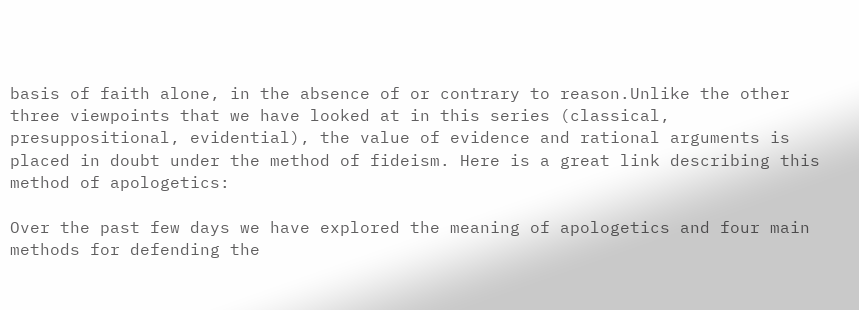basis of faith alone, in the absence of or contrary to reason.Unlike the other three viewpoints that we have looked at in this series (classical, presuppositional, evidential), the value of evidence and rational arguments is placed in doubt under the method of fideism. Here is a great link describing this method of apologetics:

Over the past few days we have explored the meaning of apologetics and four main methods for defending the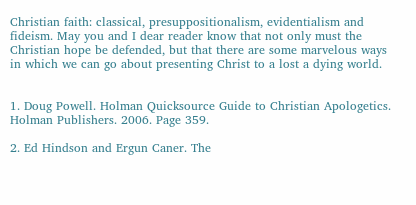Christian faith: classical, presuppositionalism, evidentialism and fideism. May you and I dear reader know that not only must the Christian hope be defended, but that there are some marvelous ways in which we can go about presenting Christ to a lost a dying world.


1. Doug Powell. Holman Quicksource Guide to Christian Apologetics. Holman Publishers. 2006. Page 359.

2. Ed Hindson and Ergun Caner. The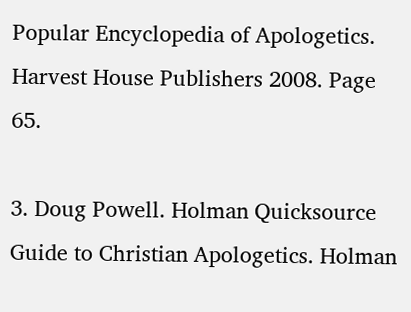Popular Encyclopedia of Apologetics. Harvest House Publishers 2008. Page 65.

3. Doug Powell. Holman Quicksource Guide to Christian Apologetics. Holman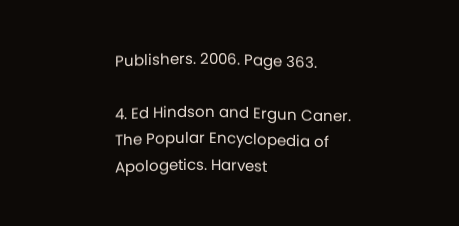Publishers. 2006. Page 363.

4. Ed Hindson and Ergun Caner. The Popular Encyclopedia of Apologetics. Harvest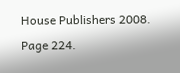House Publishers 2008. Page 224.